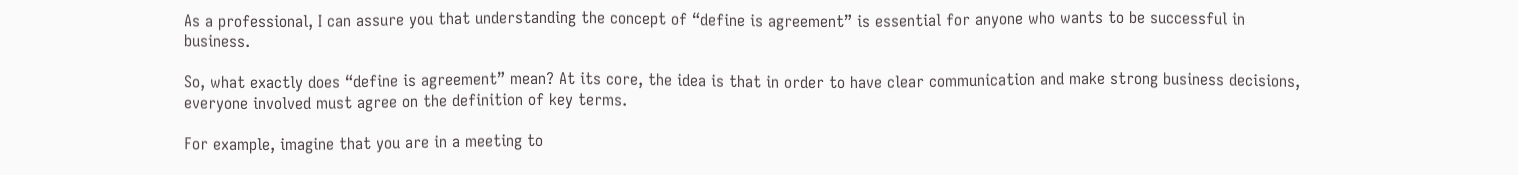As a professional, I can assure you that understanding the concept of “define is agreement” is essential for anyone who wants to be successful in business.

So, what exactly does “define is agreement” mean? At its core, the idea is that in order to have clear communication and make strong business decisions, everyone involved must agree on the definition of key terms.

For example, imagine that you are in a meeting to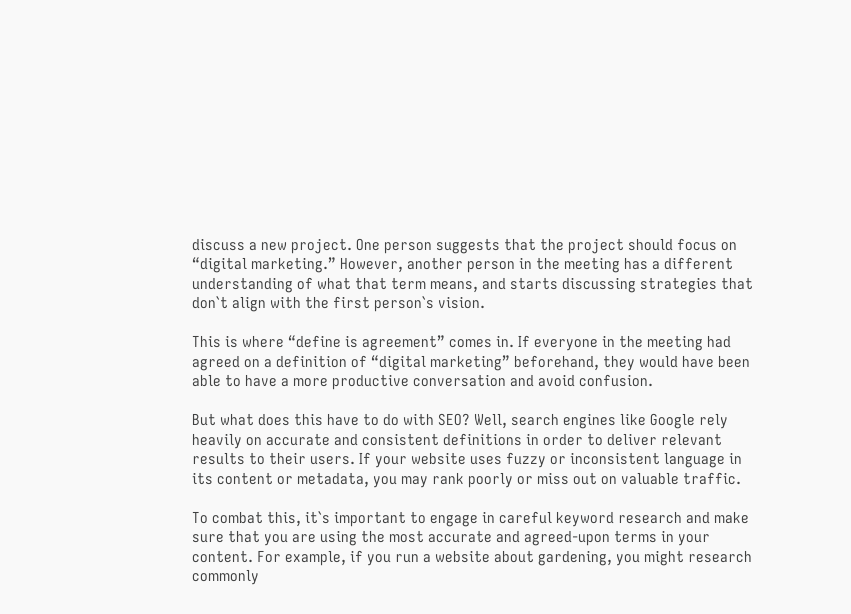discuss a new project. One person suggests that the project should focus on “digital marketing.” However, another person in the meeting has a different understanding of what that term means, and starts discussing strategies that don`t align with the first person`s vision.

This is where “define is agreement” comes in. If everyone in the meeting had agreed on a definition of “digital marketing” beforehand, they would have been able to have a more productive conversation and avoid confusion.

But what does this have to do with SEO? Well, search engines like Google rely heavily on accurate and consistent definitions in order to deliver relevant results to their users. If your website uses fuzzy or inconsistent language in its content or metadata, you may rank poorly or miss out on valuable traffic.

To combat this, it`s important to engage in careful keyword research and make sure that you are using the most accurate and agreed-upon terms in your content. For example, if you run a website about gardening, you might research commonly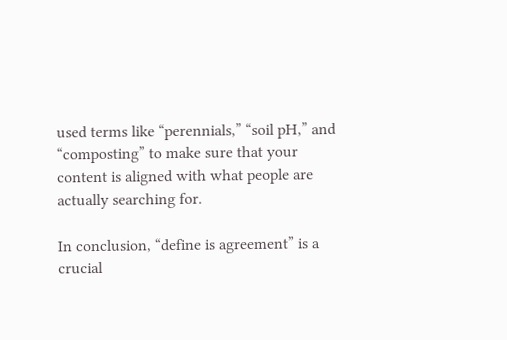used terms like “perennials,” “soil pH,” and “composting” to make sure that your content is aligned with what people are actually searching for.

In conclusion, “define is agreement” is a crucial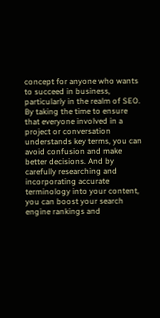concept for anyone who wants to succeed in business, particularly in the realm of SEO. By taking the time to ensure that everyone involved in a project or conversation understands key terms, you can avoid confusion and make better decisions. And by carefully researching and incorporating accurate terminology into your content, you can boost your search engine rankings and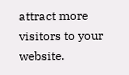attract more visitors to your website.